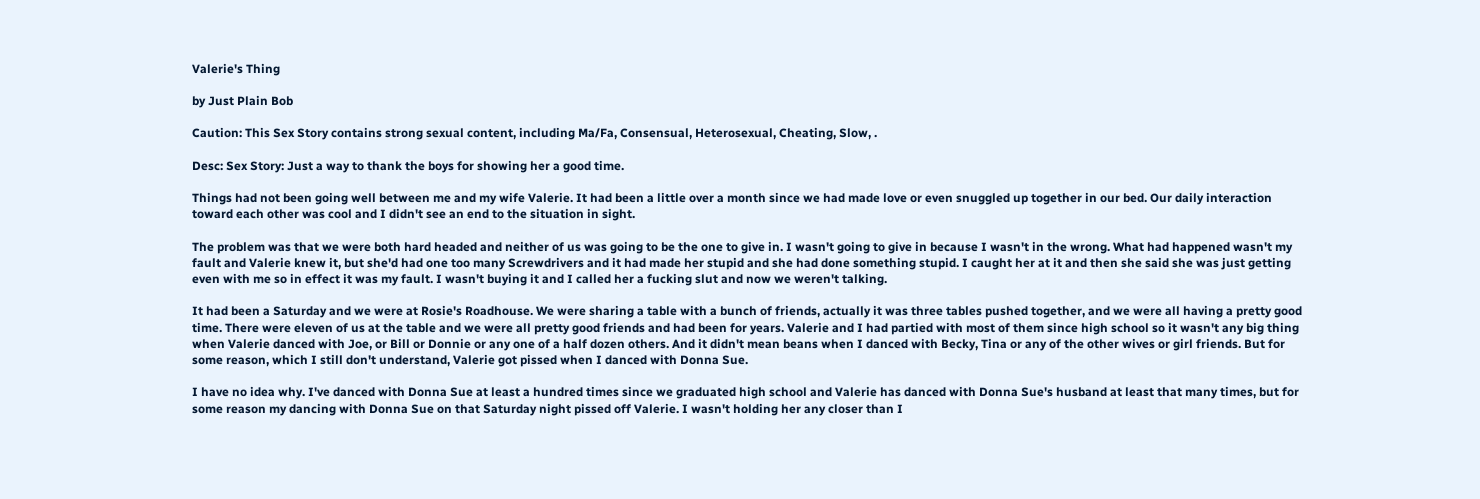Valerie's Thing

by Just Plain Bob

Caution: This Sex Story contains strong sexual content, including Ma/Fa, Consensual, Heterosexual, Cheating, Slow, .

Desc: Sex Story: Just a way to thank the boys for showing her a good time.

Things had not been going well between me and my wife Valerie. It had been a little over a month since we had made love or even snuggled up together in our bed. Our daily interaction toward each other was cool and I didn't see an end to the situation in sight.

The problem was that we were both hard headed and neither of us was going to be the one to give in. I wasn't going to give in because I wasn't in the wrong. What had happened wasn't my fault and Valerie knew it, but she'd had one too many Screwdrivers and it had made her stupid and she had done something stupid. I caught her at it and then she said she was just getting even with me so in effect it was my fault. I wasn't buying it and I called her a fucking slut and now we weren't talking.

It had been a Saturday and we were at Rosie's Roadhouse. We were sharing a table with a bunch of friends, actually it was three tables pushed together, and we were all having a pretty good time. There were eleven of us at the table and we were all pretty good friends and had been for years. Valerie and I had partied with most of them since high school so it wasn't any big thing when Valerie danced with Joe, or Bill or Donnie or any one of a half dozen others. And it didn't mean beans when I danced with Becky, Tina or any of the other wives or girl friends. But for some reason, which I still don't understand, Valerie got pissed when I danced with Donna Sue.

I have no idea why. I've danced with Donna Sue at least a hundred times since we graduated high school and Valerie has danced with Donna Sue's husband at least that many times, but for some reason my dancing with Donna Sue on that Saturday night pissed off Valerie. I wasn't holding her any closer than I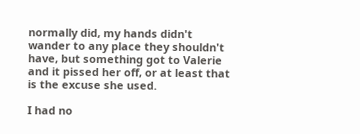normally did, my hands didn't wander to any place they shouldn't have, but something got to Valerie and it pissed her off, or at least that is the excuse she used.

I had no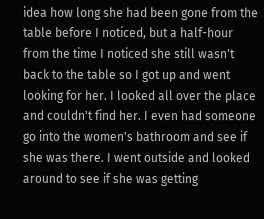idea how long she had been gone from the table before I noticed, but a half-hour from the time I noticed she still wasn't back to the table so I got up and went looking for her. I looked all over the place and couldn't find her. I even had someone go into the women's bathroom and see if she was there. I went outside and looked around to see if she was getting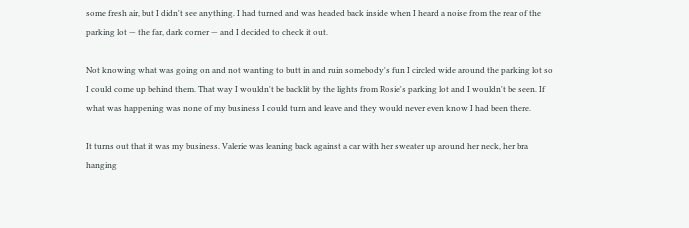some fresh air, but I didn't see anything. I had turned and was headed back inside when I heard a noise from the rear of the parking lot — the far, dark corner — and I decided to check it out.

Not knowing what was going on and not wanting to butt in and ruin somebody's fun I circled wide around the parking lot so I could come up behind them. That way I wouldn't be backlit by the lights from Rosie's parking lot and I wouldn't be seen. If what was happening was none of my business I could turn and leave and they would never even know I had been there.

It turns out that it was my business. Valerie was leaning back against a car with her sweater up around her neck, her bra hanging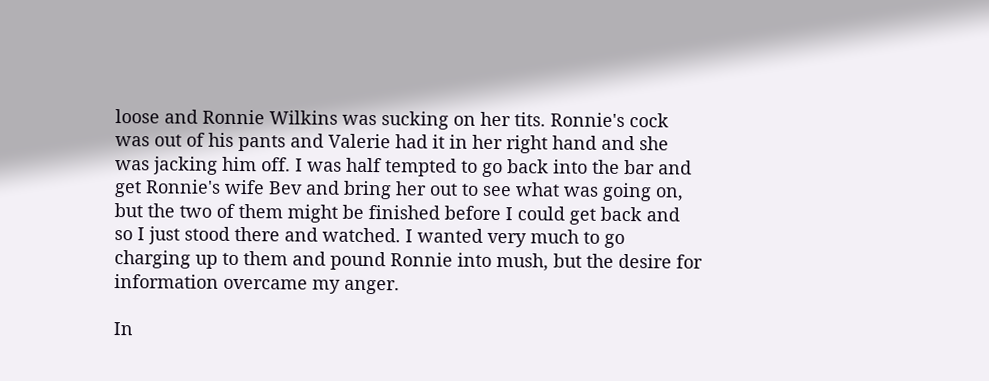loose and Ronnie Wilkins was sucking on her tits. Ronnie's cock was out of his pants and Valerie had it in her right hand and she was jacking him off. I was half tempted to go back into the bar and get Ronnie's wife Bev and bring her out to see what was going on, but the two of them might be finished before I could get back and so I just stood there and watched. I wanted very much to go charging up to them and pound Ronnie into mush, but the desire for information overcame my anger.

In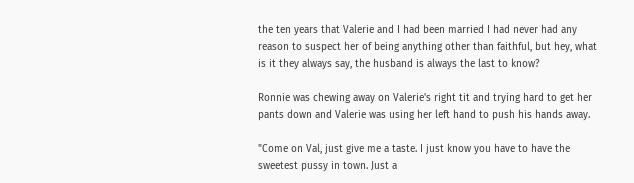the ten years that Valerie and I had been married I had never had any reason to suspect her of being anything other than faithful, but hey, what is it they always say, the husband is always the last to know?

Ronnie was chewing away on Valerie's right tit and trying hard to get her pants down and Valerie was using her left hand to push his hands away.

"Come on Val, just give me a taste. I just know you have to have the sweetest pussy in town. Just a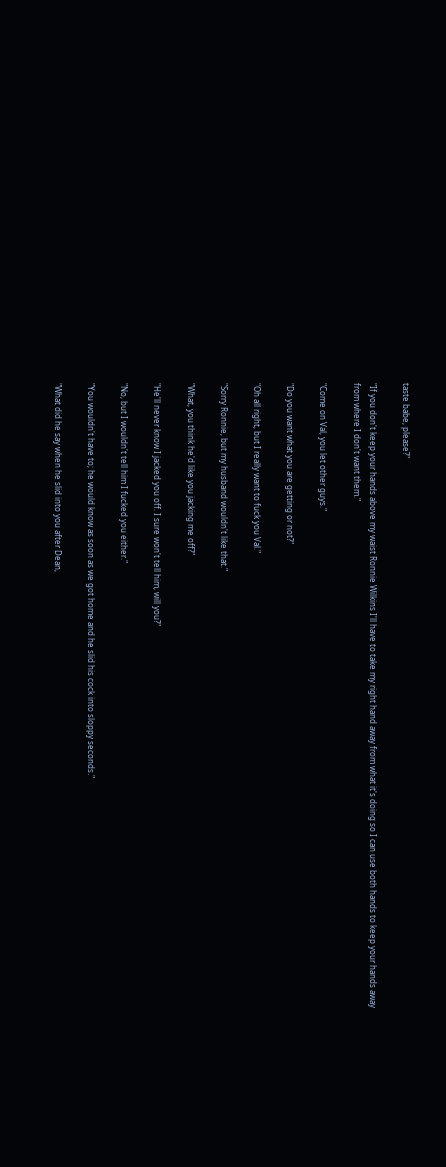taste babe, please?"

"If you don't keep your hands above my waist Ronnie Wilkins I'll have to take my right hand away from what it's doing so I can use both hands to keep your hands away from where I don't want them."

"Come on Val, you let other guys."

"Do you want what you are getting or not?"

"Oh all right, but I really want to fuck you Val."

"Sorry Ronnie, but my husband wouldn't like that."

"What, you think he'd like you jacking me off?"

"He'll never know I jacked you off. I sure won't tell him, will you?"

"No, but I wouldn't tell him I fucked you either."

"You wouldn't have to; he would know as soon as we got home and he slid his cock into sloppy seconds."

"What did he say when he slid into you after Dean,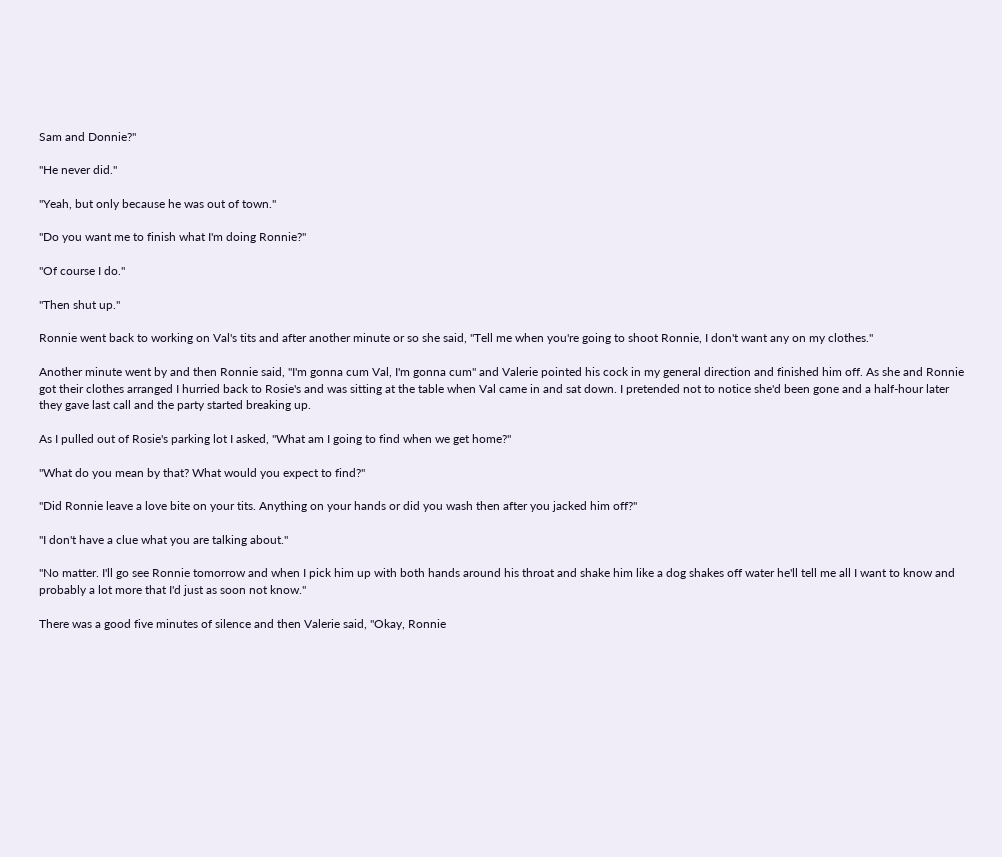Sam and Donnie?"

"He never did."

"Yeah, but only because he was out of town."

"Do you want me to finish what I'm doing Ronnie?"

"Of course I do."

"Then shut up."

Ronnie went back to working on Val's tits and after another minute or so she said, "Tell me when you're going to shoot Ronnie, I don't want any on my clothes."

Another minute went by and then Ronnie said, "I'm gonna cum Val, I'm gonna cum" and Valerie pointed his cock in my general direction and finished him off. As she and Ronnie got their clothes arranged I hurried back to Rosie's and was sitting at the table when Val came in and sat down. I pretended not to notice she'd been gone and a half-hour later they gave last call and the party started breaking up.

As I pulled out of Rosie's parking lot I asked, "What am I going to find when we get home?"

"What do you mean by that? What would you expect to find?"

"Did Ronnie leave a love bite on your tits. Anything on your hands or did you wash then after you jacked him off?"

"I don't have a clue what you are talking about."

"No matter. I'll go see Ronnie tomorrow and when I pick him up with both hands around his throat and shake him like a dog shakes off water he'll tell me all I want to know and probably a lot more that I'd just as soon not know."

There was a good five minutes of silence and then Valerie said, "Okay, Ronnie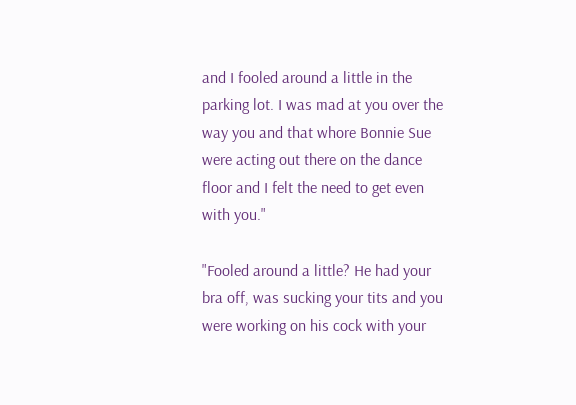and I fooled around a little in the parking lot. I was mad at you over the way you and that whore Bonnie Sue were acting out there on the dance floor and I felt the need to get even with you."

"Fooled around a little? He had your bra off, was sucking your tits and you were working on his cock with your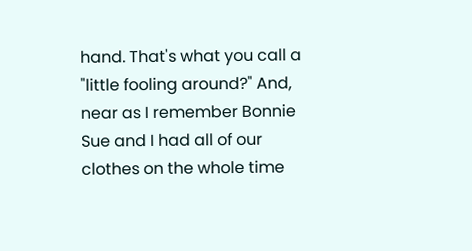hand. That's what you call a "little fooling around?" And, near as I remember Bonnie Sue and I had all of our clothes on the whole time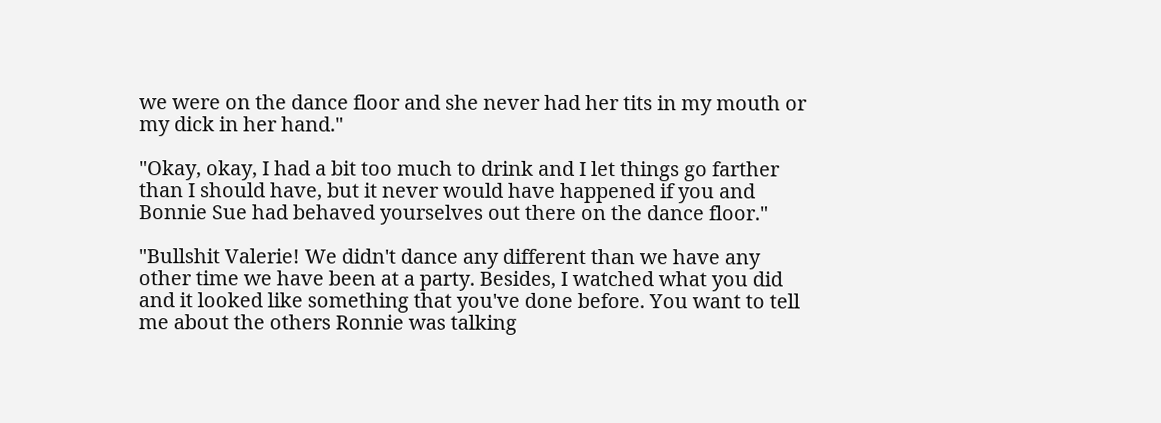we were on the dance floor and she never had her tits in my mouth or my dick in her hand."

"Okay, okay, I had a bit too much to drink and I let things go farther than I should have, but it never would have happened if you and Bonnie Sue had behaved yourselves out there on the dance floor."

"Bullshit Valerie! We didn't dance any different than we have any other time we have been at a party. Besides, I watched what you did and it looked like something that you've done before. You want to tell me about the others Ronnie was talking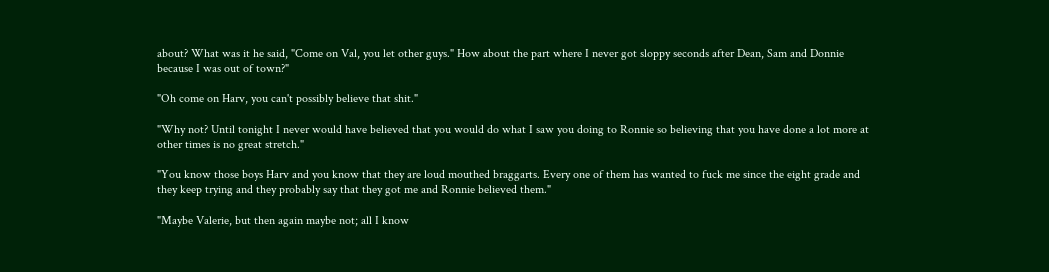about? What was it he said, "Come on Val, you let other guys." How about the part where I never got sloppy seconds after Dean, Sam and Donnie because I was out of town?"

"Oh come on Harv, you can't possibly believe that shit."

"Why not? Until tonight I never would have believed that you would do what I saw you doing to Ronnie so believing that you have done a lot more at other times is no great stretch."

"You know those boys Harv and you know that they are loud mouthed braggarts. Every one of them has wanted to fuck me since the eight grade and they keep trying and they probably say that they got me and Ronnie believed them."

"Maybe Valerie, but then again maybe not; all I know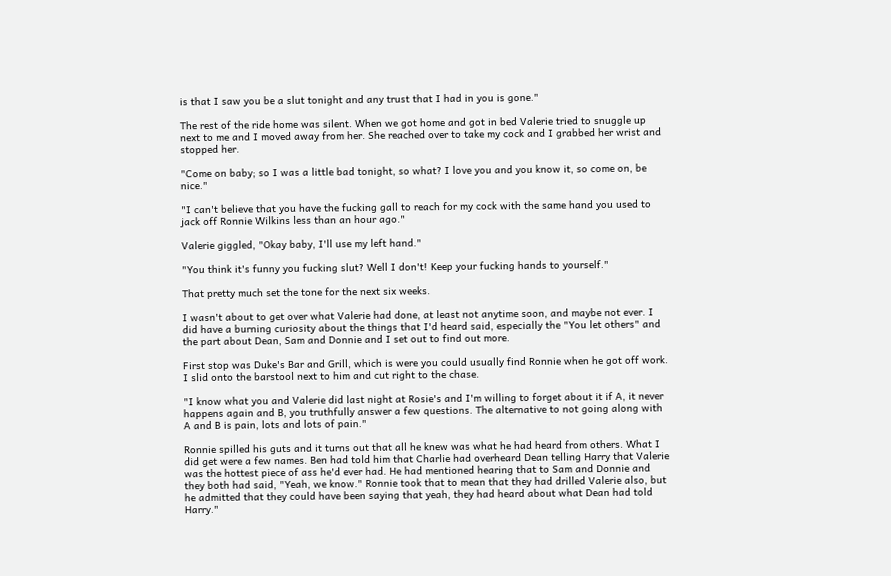is that I saw you be a slut tonight and any trust that I had in you is gone."

The rest of the ride home was silent. When we got home and got in bed Valerie tried to snuggle up next to me and I moved away from her. She reached over to take my cock and I grabbed her wrist and stopped her.

"Come on baby; so I was a little bad tonight, so what? I love you and you know it, so come on, be nice."

"I can't believe that you have the fucking gall to reach for my cock with the same hand you used to jack off Ronnie Wilkins less than an hour ago."

Valerie giggled, "Okay baby, I'll use my left hand."

"You think it's funny you fucking slut? Well I don't! Keep your fucking hands to yourself."

That pretty much set the tone for the next six weeks.

I wasn't about to get over what Valerie had done, at least not anytime soon, and maybe not ever. I did have a burning curiosity about the things that I'd heard said, especially the "You let others" and the part about Dean, Sam and Donnie and I set out to find out more.

First stop was Duke's Bar and Grill, which is were you could usually find Ronnie when he got off work. I slid onto the barstool next to him and cut right to the chase.

"I know what you and Valerie did last night at Rosie's and I'm willing to forget about it if A, it never happens again and B, you truthfully answer a few questions. The alternative to not going along with A and B is pain, lots and lots of pain."

Ronnie spilled his guts and it turns out that all he knew was what he had heard from others. What I did get were a few names. Ben had told him that Charlie had overheard Dean telling Harry that Valerie was the hottest piece of ass he'd ever had. He had mentioned hearing that to Sam and Donnie and they both had said, "Yeah, we know." Ronnie took that to mean that they had drilled Valerie also, but he admitted that they could have been saying that yeah, they had heard about what Dean had told Harry."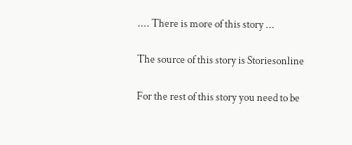.... There is more of this story ...

The source of this story is Storiesonline

For the rest of this story you need to be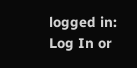logged in: Log In or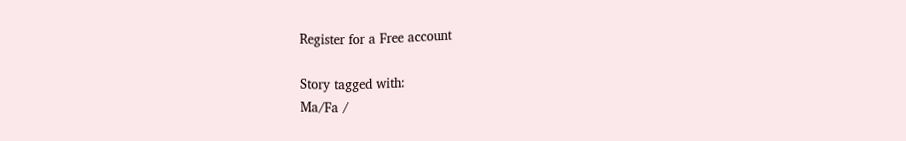Register for a Free account

Story tagged with:
Ma/Fa /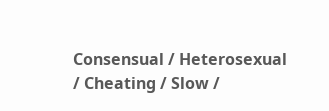Consensual / Heterosexual / Cheating / Slow /